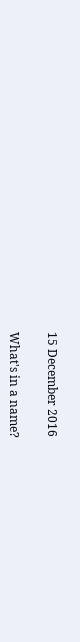15 December 2016

What's in a name?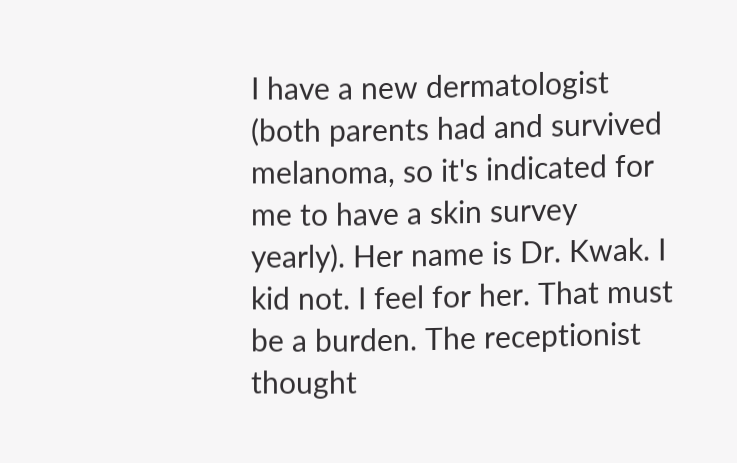I have a new dermatologist (both parents had and survived melanoma, so it's indicated for me to have a skin survey yearly). Her name is Dr. Kwak. I kid not. I feel for her. That must be a burden. The receptionist thought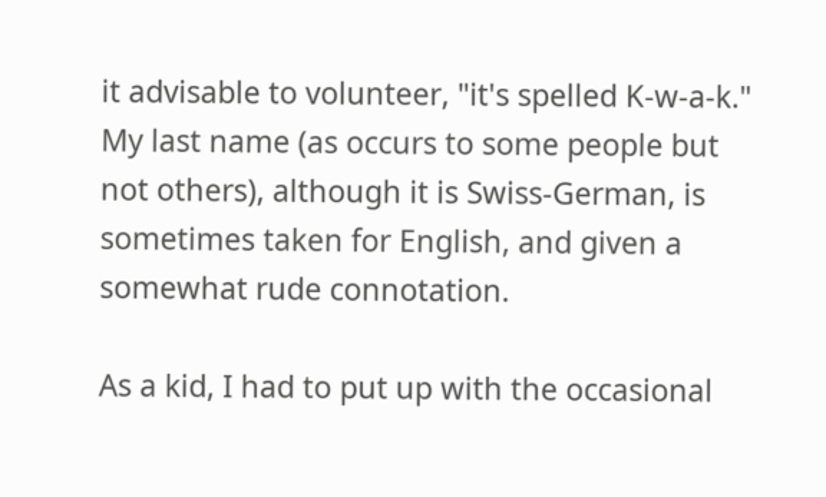it advisable to volunteer, "it's spelled K-w-a-k." My last name (as occurs to some people but not others), although it is Swiss-German, is sometimes taken for English, and given a somewhat rude connotation.

As a kid, I had to put up with the occasional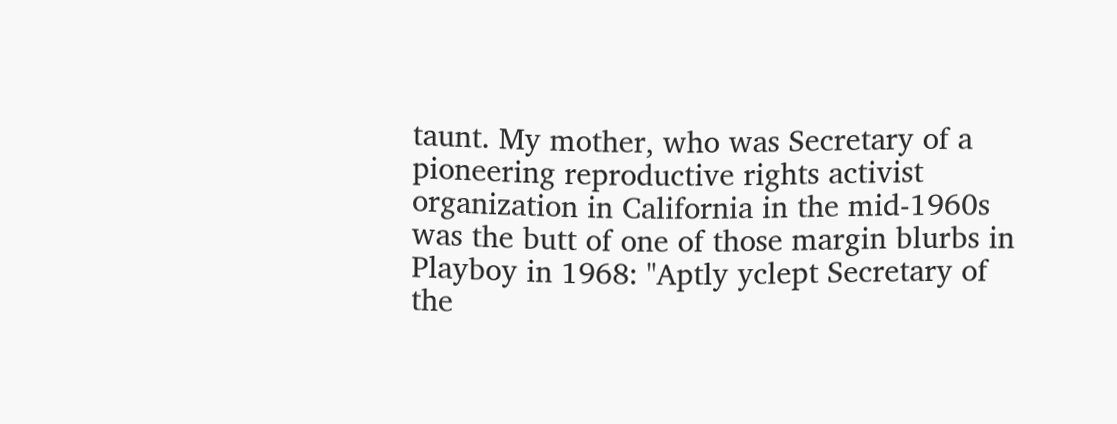taunt. My mother, who was Secretary of a pioneering reproductive rights activist organization in California in the mid-1960s was the butt of one of those margin blurbs in Playboy in 1968: "Aptly yclept Secretary of the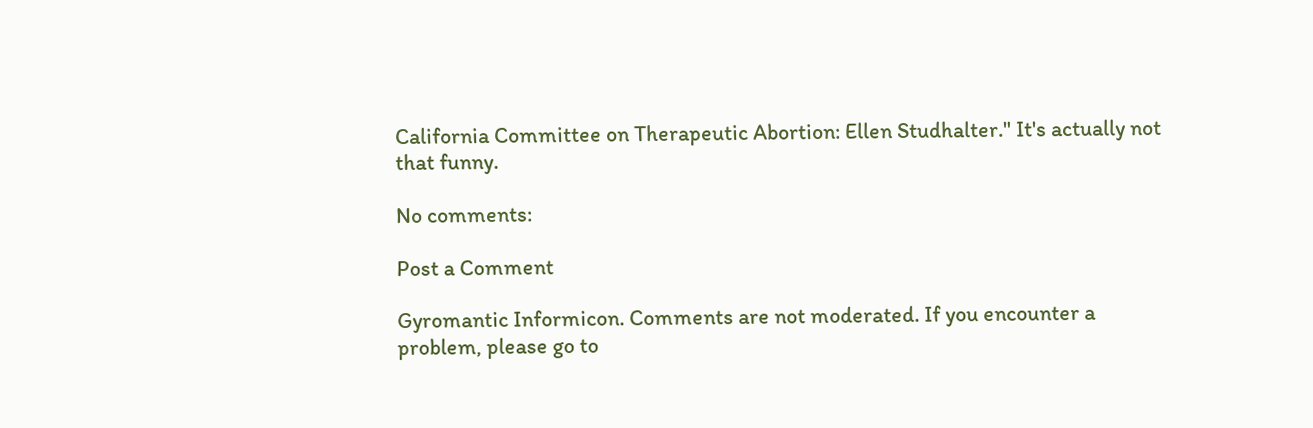California Committee on Therapeutic Abortion: Ellen Studhalter." It's actually not that funny.

No comments:

Post a Comment

Gyromantic Informicon. Comments are not moderated. If you encounter a problem, please go to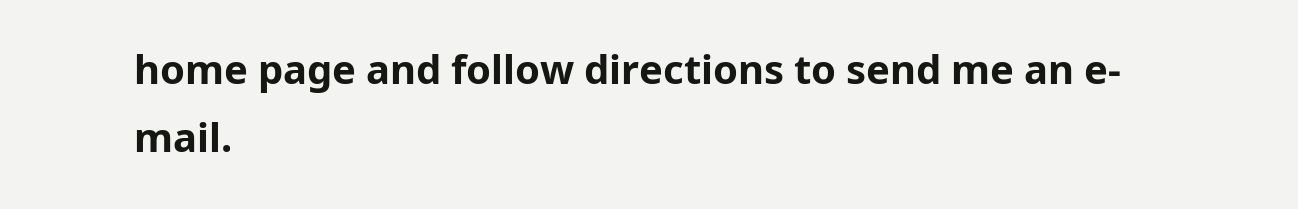home page and follow directions to send me an e-mail.